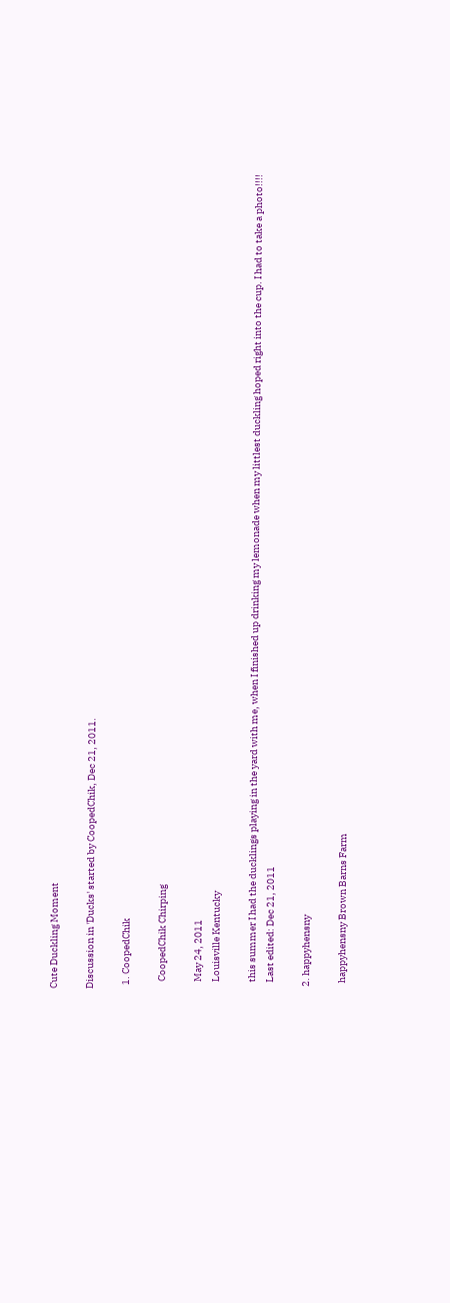Cute Duckling Moment

Discussion in 'Ducks' started by CoopedChik, Dec 21, 2011.

  1. CoopedChik

    CoopedChik Chirping

    May 24, 2011
    Louisville Kentucky

    this summer I had the ducklings playing in the yard with me, when I finished up drinking my lemonade when my littlest duckling hoped right into the cup. I had to take a photo!!!!
    Last edited: Dec 21, 2011

  2. happyhensny

    happyhensny Brown Barns Farm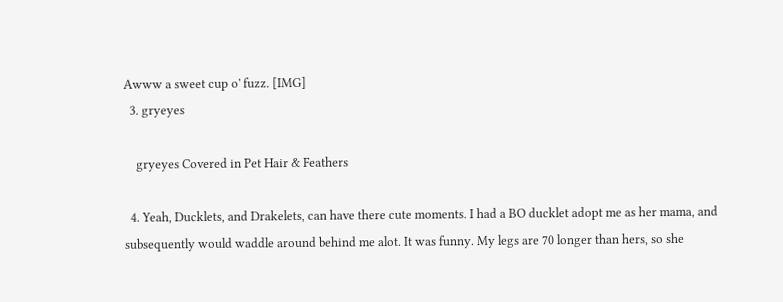Awww a sweet cup o' fuzz. [IMG]
  3. gryeyes

    gryeyes Covered in Pet Hair & Feathers

  4. Yeah, Ducklets, and Drakelets, can have there cute moments. I had a BO ducklet adopt me as her mama, and subsequently would waddle around behind me alot. It was funny. My legs are 70 longer than hers, so she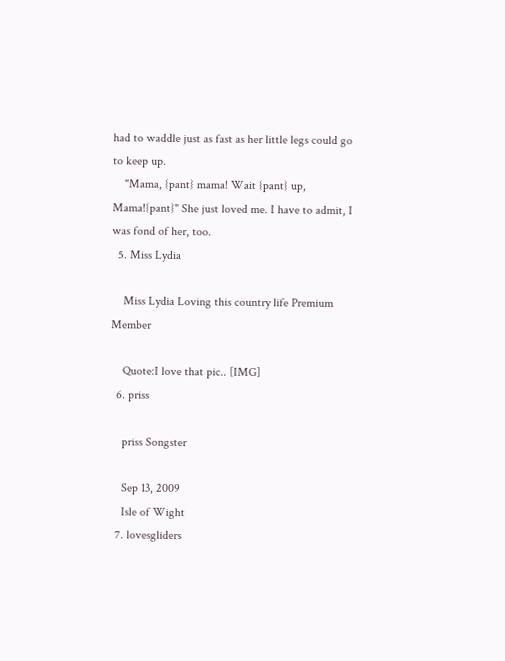had to waddle just as fast as her little legs could go to keep up.
    "Mama, {pant} mama! Wait {pant} up, Mama!{pant}" She just loved me. I have to admit, I was fond of her, too.
  5. Miss Lydia

    Miss Lydia Loving this country life Premium Member

    Quote:I love that pic.. [IMG]
  6. priss

    priss Songster

    Sep 13, 2009
    Isle of Wight
  7. lovesgliders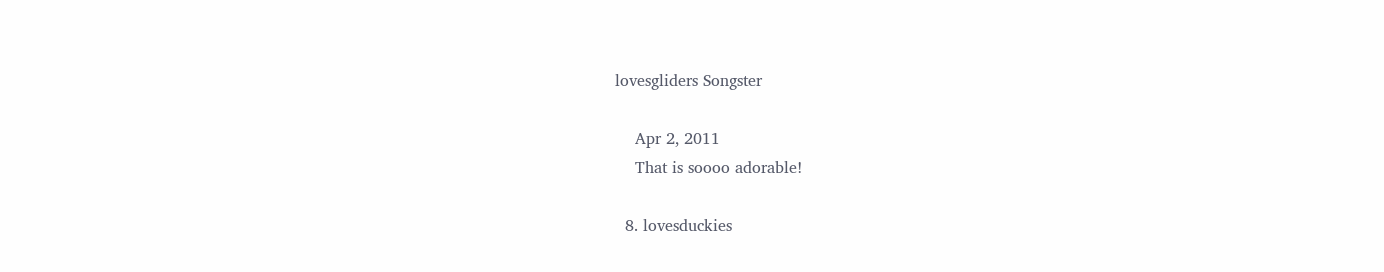lovesgliders Songster

    Apr 2, 2011
    That is soooo adorable!

  8. lovesduckies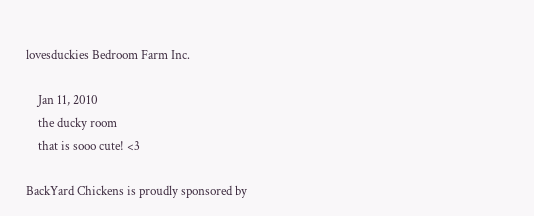lovesduckies Bedroom Farm Inc.

    Jan 11, 2010
    the ducky room
    that is sooo cute! <3

BackYard Chickens is proudly sponsored by